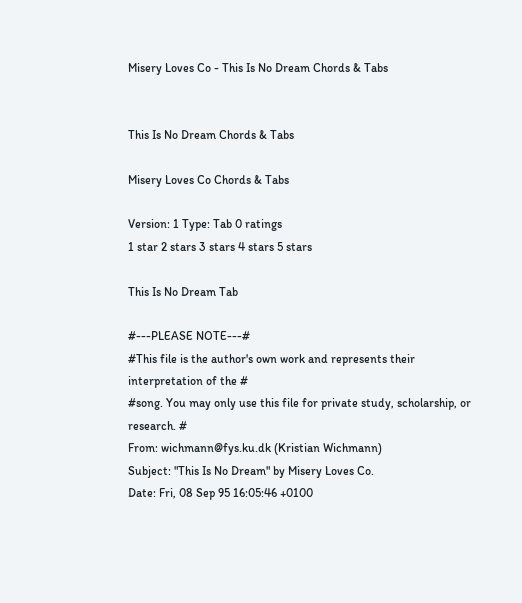Misery Loves Co - This Is No Dream Chords & Tabs


This Is No Dream Chords & Tabs

Misery Loves Co Chords & Tabs

Version: 1 Type: Tab 0 ratings
1 star 2 stars 3 stars 4 stars 5 stars

This Is No Dream Tab

#---PLEASE NOTE---#
#This file is the author's own work and represents their interpretation of the #
#song. You may only use this file for private study, scholarship, or research. #
From: wichmann@fys.ku.dk (Kristian Wichmann)
Subject: "This Is No Dream" by Misery Loves Co.
Date: Fri, 08 Sep 95 16:05:46 +0100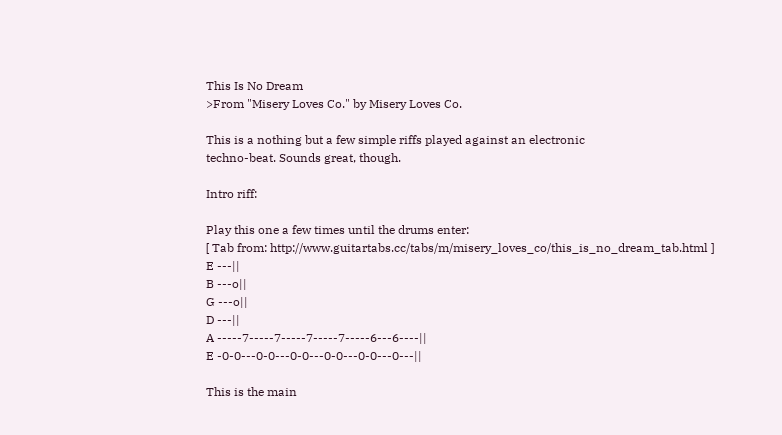This Is No Dream
>From "Misery Loves Co." by Misery Loves Co.

This is a nothing but a few simple riffs played against an electronic
techno-beat. Sounds great, though.

Intro riff:

Play this one a few times until the drums enter:
[ Tab from: http://www.guitartabs.cc/tabs/m/misery_loves_co/this_is_no_dream_tab.html ]
E ---||
B ---o||
G ---o||
D ---||
A -----7-----7-----7-----7-----6---6----||
E -0-0---0-0---0-0---0-0---0-0---0---||

This is the main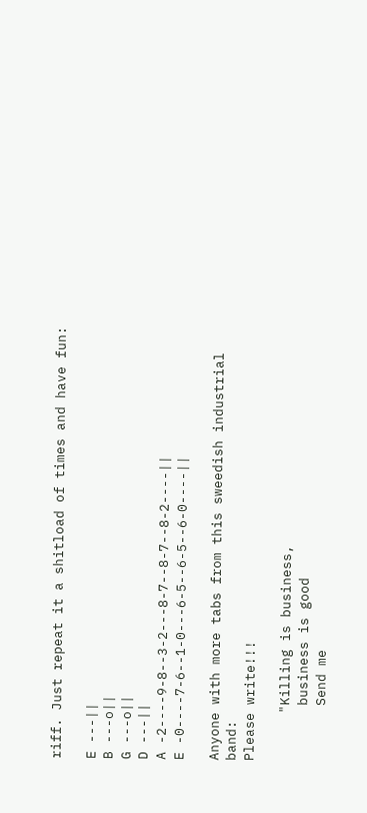riff. Just repeat it a shitload of times and have fun:

E ---||
B ---o||
G ---o||
D ---||
A -2----9-8--3-2---8-7--8-7--8-2----||
E -0----7-6--1-0---6-5--6-5--6-0----||

Anyone with more tabs from this sweedish industrial band:
Please write!!!

      "Killing is business,
       business is good
       Send me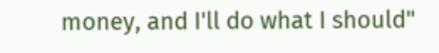money, and I'll do what I should"